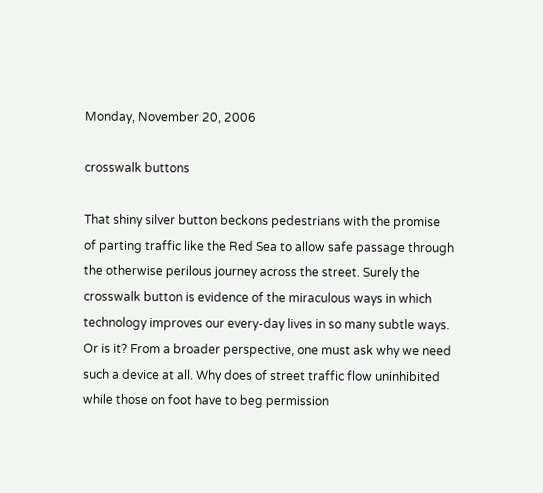Monday, November 20, 2006

crosswalk buttons

That shiny silver button beckons pedestrians with the promise of parting traffic like the Red Sea to allow safe passage through the otherwise perilous journey across the street. Surely the crosswalk button is evidence of the miraculous ways in which technology improves our every-day lives in so many subtle ways. Or is it? From a broader perspective, one must ask why we need such a device at all. Why does of street traffic flow uninhibited while those on foot have to beg permission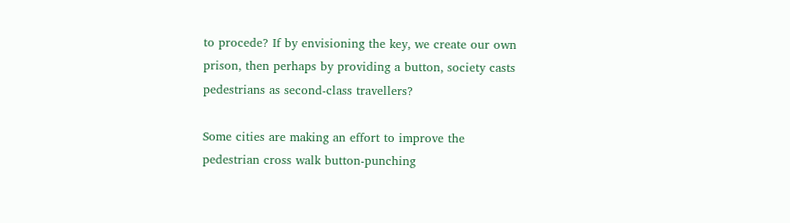to procede? If by envisioning the key, we create our own prison, then perhaps by providing a button, society casts pedestrians as second-class travellers?

Some cities are making an effort to improve the pedestrian cross walk button-punching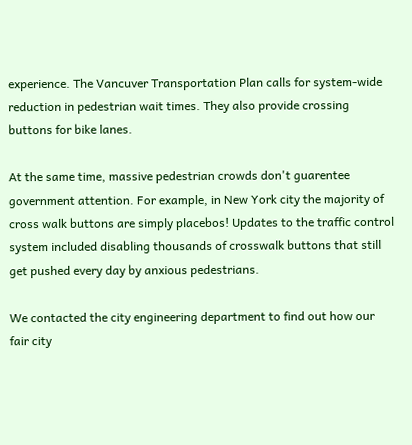experience. The Vancuver Transportation Plan calls for system-wide reduction in pedestrian wait times. They also provide crossing buttons for bike lanes.

At the same time, massive pedestrian crowds don't guarentee government attention. For example, in New York city the majority of cross walk buttons are simply placebos! Updates to the traffic control system included disabling thousands of crosswalk buttons that still get pushed every day by anxious pedestrians.

We contacted the city engineering department to find out how our fair city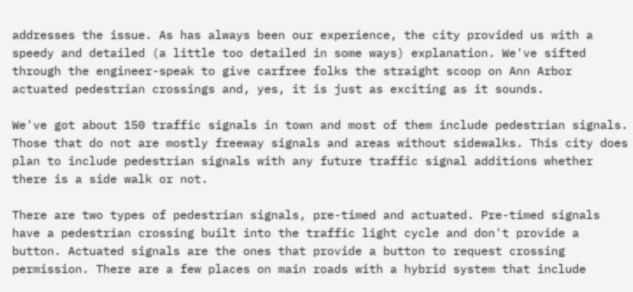addresses the issue. As has always been our experience, the city provided us with a speedy and detailed (a little too detailed in some ways) explanation. We've sifted through the engineer-speak to give carfree folks the straight scoop on Ann Arbor actuated pedestrian crossings and, yes, it is just as exciting as it sounds.

We've got about 150 traffic signals in town and most of them include pedestrian signals. Those that do not are mostly freeway signals and areas without sidewalks. This city does plan to include pedestrian signals with any future traffic signal additions whether there is a side walk or not.

There are two types of pedestrian signals, pre-timed and actuated. Pre-timed signals have a pedestrian crossing built into the traffic light cycle and don't provide a button. Actuated signals are the ones that provide a button to request crossing permission. There are a few places on main roads with a hybrid system that include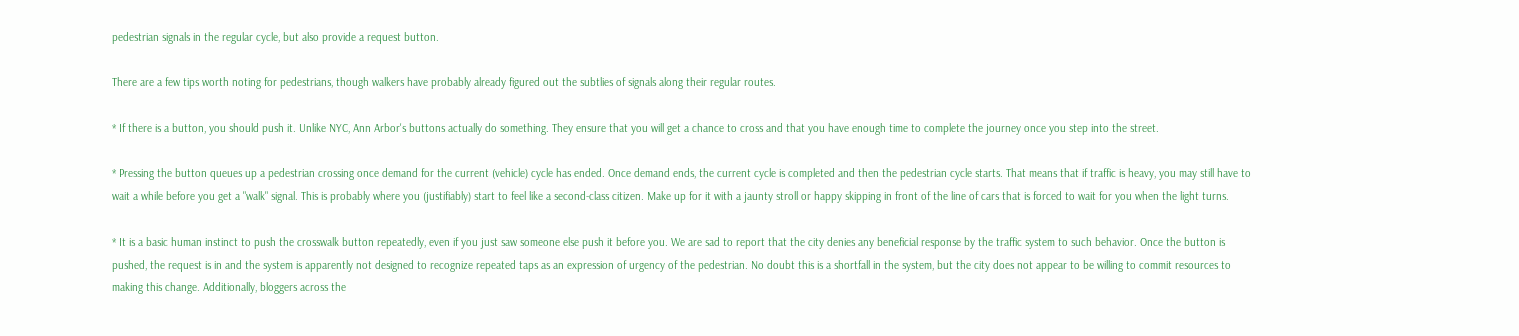pedestrian signals in the regular cycle, but also provide a request button.

There are a few tips worth noting for pedestrians, though walkers have probably already figured out the subtlies of signals along their regular routes.

* If there is a button, you should push it. Unlike NYC, Ann Arbor's buttons actually do something. They ensure that you will get a chance to cross and that you have enough time to complete the journey once you step into the street.

* Pressing the button queues up a pedestrian crossing once demand for the current (vehicle) cycle has ended. Once demand ends, the current cycle is completed and then the pedestrian cycle starts. That means that if traffic is heavy, you may still have to wait a while before you get a "walk" signal. This is probably where you (justifiably) start to feel like a second-class citizen. Make up for it with a jaunty stroll or happy skipping in front of the line of cars that is forced to wait for you when the light turns.

* It is a basic human instinct to push the crosswalk button repeatedly, even if you just saw someone else push it before you. We are sad to report that the city denies any beneficial response by the traffic system to such behavior. Once the button is pushed, the request is in and the system is apparently not designed to recognize repeated taps as an expression of urgency of the pedestrian. No doubt this is a shortfall in the system, but the city does not appear to be willing to commit resources to making this change. Additionally, bloggers across the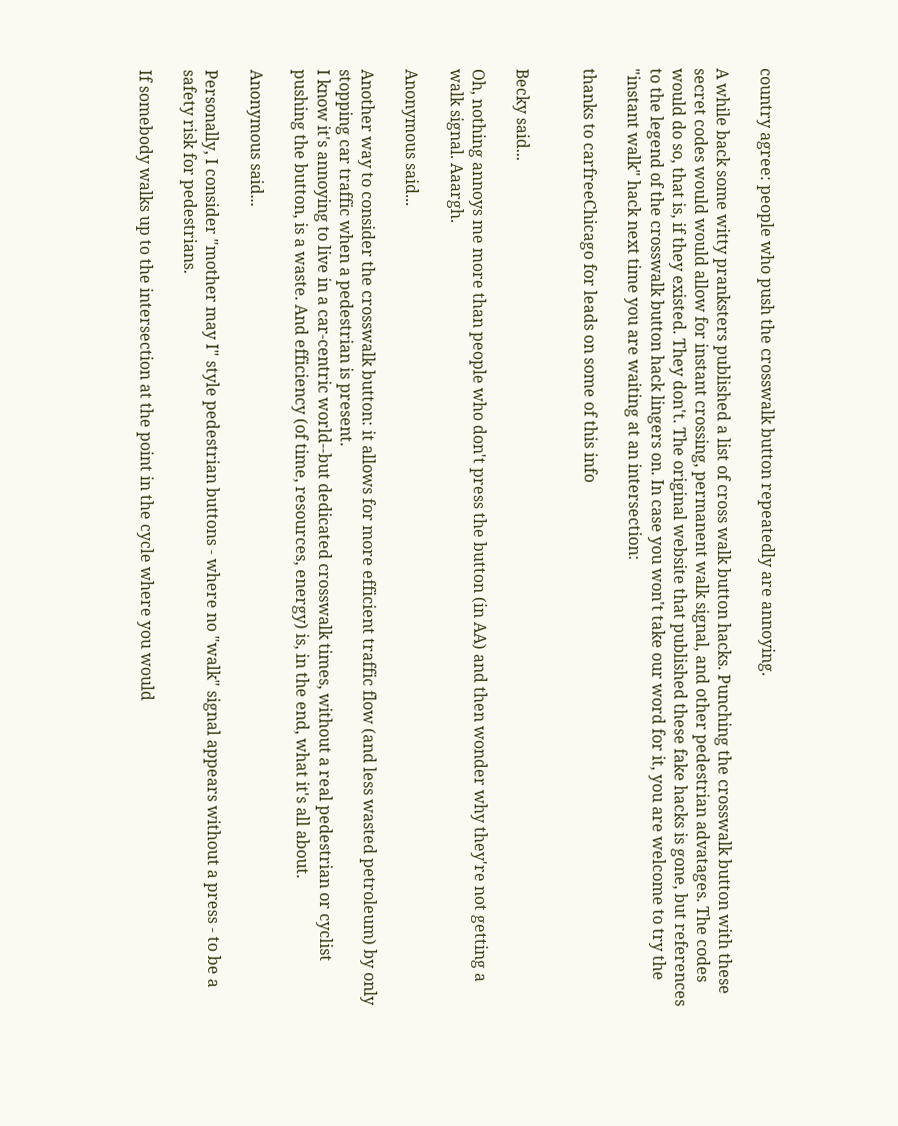country agree: people who push the crosswalk button repeatedly are annoying.

A while back some witty pranksters published a list of cross walk button hacks. Punching the crosswalk button with these secret codes would would allow for instant crossing, permanent walk signal, and other pedestrian advatages. The codes would do so, that is, if they existed. They don't. The original website that published these fake hacks is gone, but references to the legend of the crosswalk button hack lingers on. In case you won't take our word for it, you are welcome to try the "instant walk" hack next time you are waiting at an intersection:

thanks to carfreeChicago for leads on some of this info


Becky said...

Oh, nothing annoys me more than people who don't press the button (in AA) and then wonder why they're not getting a walk signal. Aaargh.

Anonymous said...

Another way to consider the crosswalk button: it allows for more efficient traffic flow (and less wasted petroleum) by only stopping car traffic when a pedestrian is present.
I know it's annoying to live in a car-centric world--but dedicated crosswalk times, without a real pedestrian or cyclist pushing the button, is a waste. And efficiency (of time, resources, energy) is, in the end, what it's all about.

Anonymous said...

Personally, I consider "mother may I" style pedestrian buttons - where no "walk" signal appears without a press - to be a safety risk for pedestrians.

If somebody walks up to the intersection at the point in the cycle where you would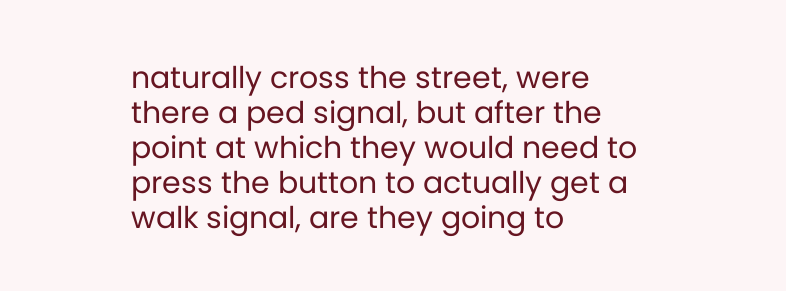naturally cross the street, were there a ped signal, but after the point at which they would need to press the button to actually get a walk signal, are they going to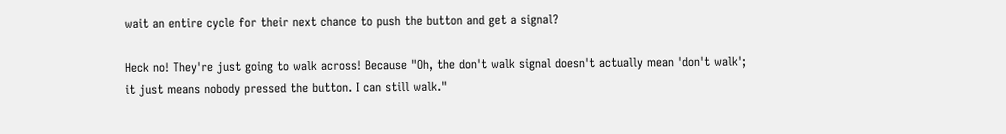wait an entire cycle for their next chance to push the button and get a signal?

Heck no! They're just going to walk across! Because "Oh, the don't walk signal doesn't actually mean 'don't walk'; it just means nobody pressed the button. I can still walk."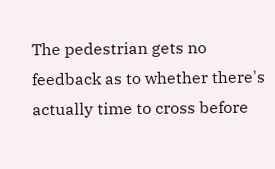The pedestrian gets no feedback as to whether there's actually time to cross before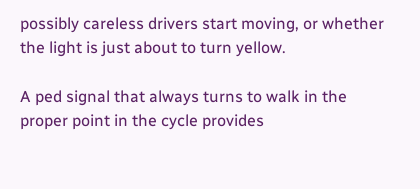possibly careless drivers start moving, or whether the light is just about to turn yellow.

A ped signal that always turns to walk in the proper point in the cycle provides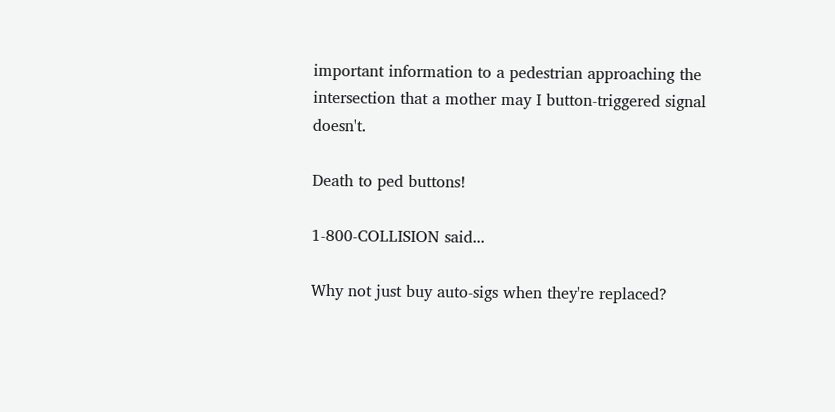important information to a pedestrian approaching the intersection that a mother may I button-triggered signal doesn't.

Death to ped buttons!

1-800-COLLISION said...

Why not just buy auto-sigs when they're replaced?